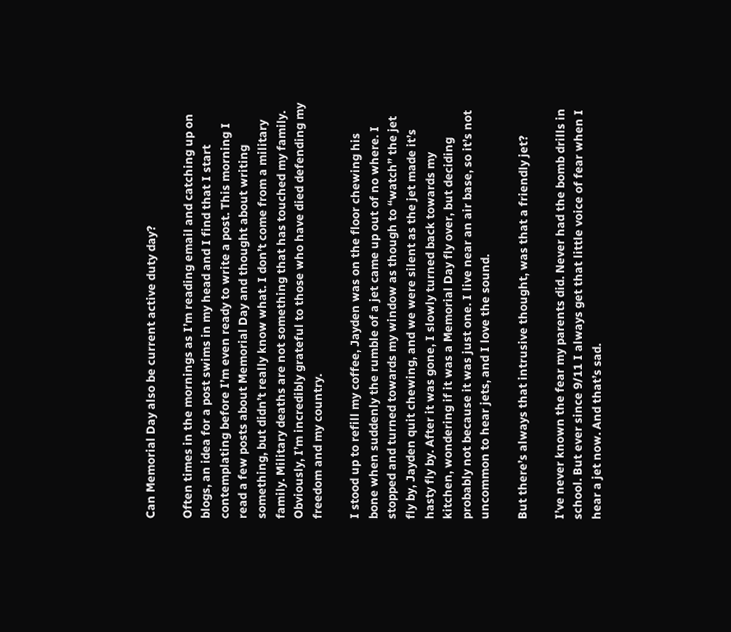Can Memorial Day also be current active duty day?

Often times in the mornings as I’m reading email and catching up on blogs, an idea for a post swims in my head and I find that I start contemplating before I’m even ready to write a post. This morning I read a few posts about Memorial Day and thought about writing something, but didn’t really know what. I don’t come from a military family. Military deaths are not something that has touched my family. Obviously, I’m incredibly grateful to those who have died defending my freedom and my country.

I stood up to refill my coffee, Jayden was on the floor chewing his bone when suddenly the rumble of a jet came up out of no where. I stopped and turned towards my window as though to “watch” the jet fly by, Jayden quit chewing, and we were silent as the jet made it’s hasty fly by. After it was gone, I slowly turned back towards my kitchen, wondering if it was a Memorial Day fly over, but deciding probably not because it was just one. I live near an air base, so it’s not uncommon to hear jets, and I love the sound.

But there’s always that intrusive thought, was that a friendly jet?

I’ve never known the fear my parents did. Never had the bomb drills in school. But ever since 9/11 I always get that little voice of fear when I hear a jet now. And that’s sad.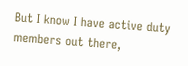But I know I have active duty members out there,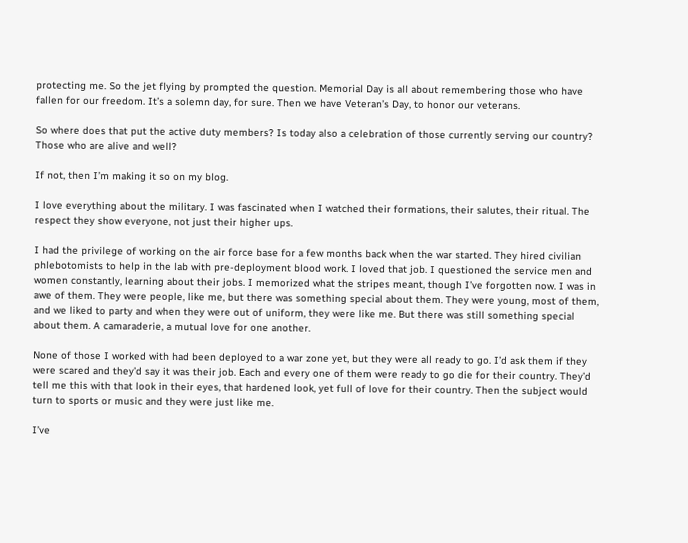protecting me. So the jet flying by prompted the question. Memorial Day is all about remembering those who have fallen for our freedom. It’s a solemn day, for sure. Then we have Veteran’s Day, to honor our veterans.

So where does that put the active duty members? Is today also a celebration of those currently serving our country? Those who are alive and well?

If not, then I’m making it so on my blog.

I love everything about the military. I was fascinated when I watched their formations, their salutes, their ritual. The respect they show everyone, not just their higher ups.

I had the privilege of working on the air force base for a few months back when the war started. They hired civilian phlebotomists to help in the lab with pre-deployment blood work. I loved that job. I questioned the service men and women constantly, learning about their jobs. I memorized what the stripes meant, though I’ve forgotten now. I was in awe of them. They were people, like me, but there was something special about them. They were young, most of them, and we liked to party and when they were out of uniform, they were like me. But there was still something special about them. A camaraderie, a mutual love for one another.

None of those I worked with had been deployed to a war zone yet, but they were all ready to go. I’d ask them if they were scared and they’d say it was their job. Each and every one of them were ready to go die for their country. They’d tell me this with that look in their eyes, that hardened look, yet full of love for their country. Then the subject would turn to sports or music and they were just like me.

I’ve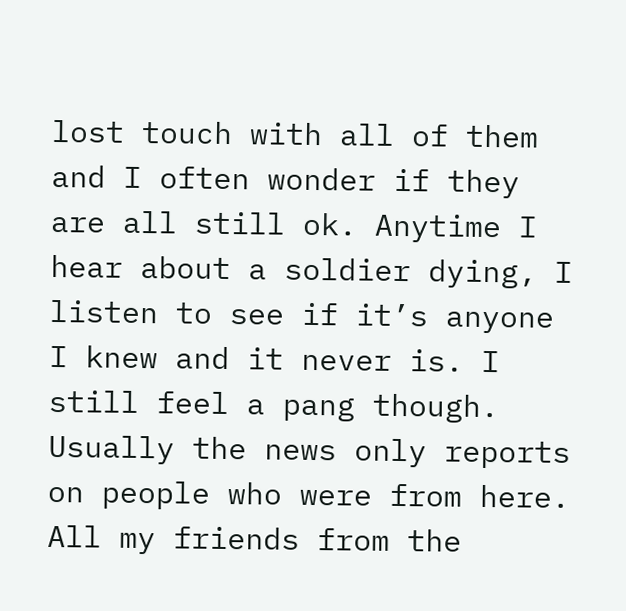lost touch with all of them and I often wonder if they are all still ok. Anytime I hear about a soldier dying, I listen to see if it’s anyone I knew and it never is. I still feel a pang though. Usually the news only reports on people who were from here. All my friends from the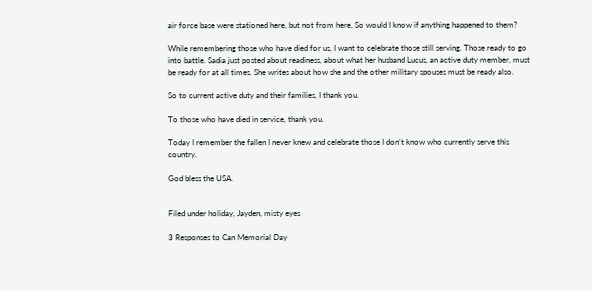air force base were stationed here, but not from here. So would I know if anything happened to them?

While remembering those who have died for us, I want to celebrate those still serving. Those ready to go into battle. Sadia just posted about readiness, about what her husband Lucus, an active duty member, must be ready for at all times. She writes about how she and the other military spouses must be ready also.

So to current active duty and their families, I thank you.

To those who have died in service, thank you.

Today I remember the fallen I never knew and celebrate those I don’t know who currently serve this country.

God bless the USA.


Filed under holiday, Jayden, misty eyes

3 Responses to Can Memorial Day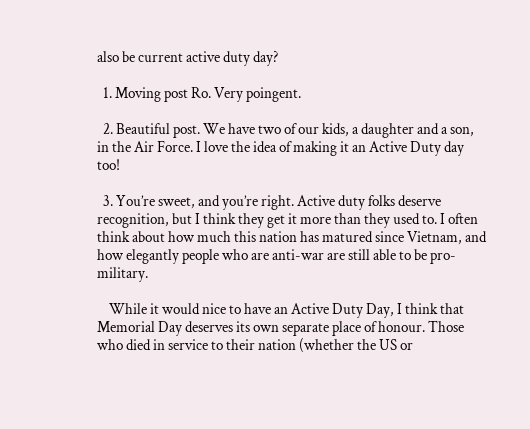also be current active duty day?

  1. Moving post Ro. Very poingent.

  2. Beautiful post. We have two of our kids, a daughter and a son, in the Air Force. I love the idea of making it an Active Duty day too!

  3. You’re sweet, and you’re right. Active duty folks deserve recognition, but I think they get it more than they used to. I often think about how much this nation has matured since Vietnam, and how elegantly people who are anti-war are still able to be pro-military.

    While it would nice to have an Active Duty Day, I think that Memorial Day deserves its own separate place of honour. Those who died in service to their nation (whether the US or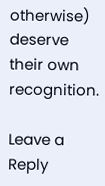otherwise) deserve their own recognition.

Leave a Reply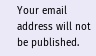Your email address will not be published.